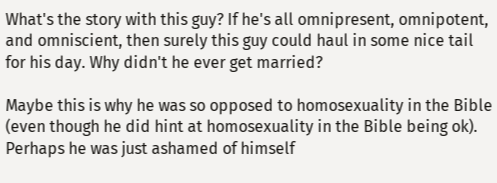What's the story with this guy? If he's all omnipresent, omnipotent, and omniscient, then surely this guy could haul in some nice tail for his day. Why didn't he ever get married?

Maybe this is why he was so opposed to homosexuality in the Bible (even though he did hint at homosexuality in the Bible being ok). Perhaps he was just ashamed of himself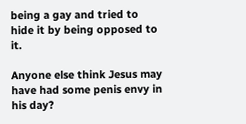being a gay and tried to hide it by being opposed to it.

Anyone else think Jesus may have had some penis envy in his day?